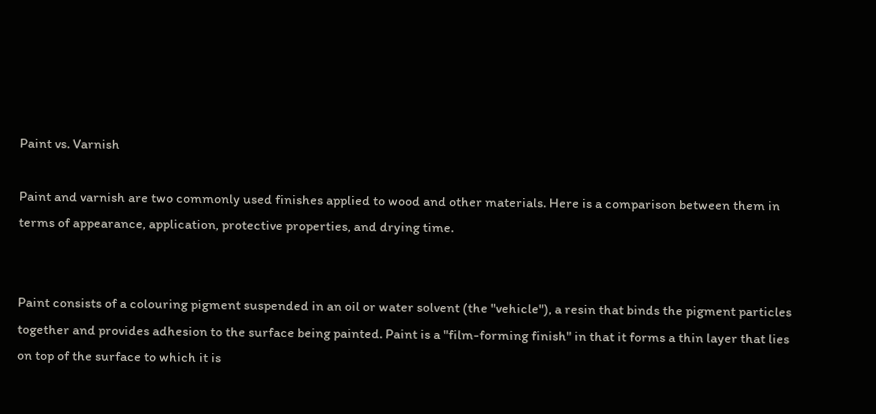Paint vs. Varnish

Paint and varnish are two commonly used finishes applied to wood and other materials. Here is a comparison between them in terms of appearance, application, protective properties, and drying time.


Paint consists of a colouring pigment suspended in an oil or water solvent (the "vehicle"), a resin that binds the pigment particles together and provides adhesion to the surface being painted. Paint is a "film-forming finish" in that it forms a thin layer that lies on top of the surface to which it is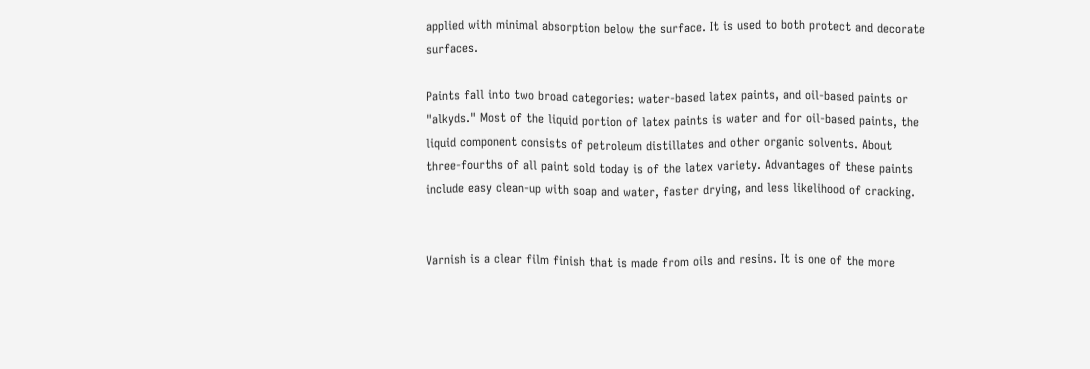applied with minimal absorption below the surface. It is used to both protect and decorate surfaces.

Paints fall into two broad categories: water-based latex paints, and oil-based paints or "alkyds." Most of the liquid portion of latex paints is water and for oil-based paints, the liquid component consists of petroleum distillates and other organic solvents. About three-fourths of all paint sold today is of the latex variety. Advantages of these paints include easy clean-up with soap and water, faster drying, and less likelihood of cracking.


Varnish is a clear film finish that is made from oils and resins. It is one of the more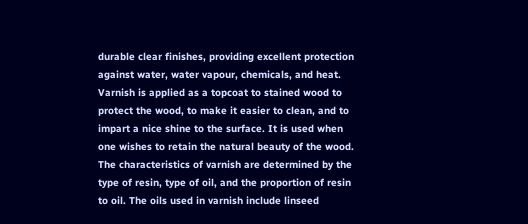durable clear finishes, providing excellent protection against water, water vapour, chemicals, and heat. Varnish is applied as a topcoat to stained wood to protect the wood, to make it easier to clean, and to impart a nice shine to the surface. It is used when one wishes to retain the natural beauty of the wood. The characteristics of varnish are determined by the type of resin, type of oil, and the proportion of resin to oil. The oils used in varnish include linseed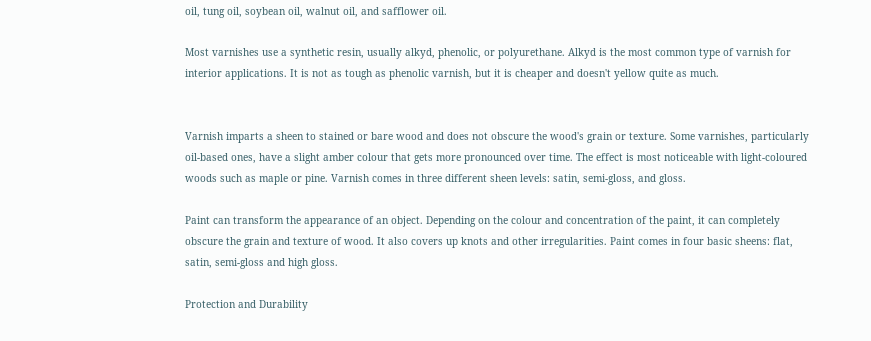oil, tung oil, soybean oil, walnut oil, and safflower oil.

Most varnishes use a synthetic resin, usually alkyd, phenolic, or polyurethane. Alkyd is the most common type of varnish for interior applications. It is not as tough as phenolic varnish, but it is cheaper and doesn't yellow quite as much.


Varnish imparts a sheen to stained or bare wood and does not obscure the wood's grain or texture. Some varnishes, particularly oil-based ones, have a slight amber colour that gets more pronounced over time. The effect is most noticeable with light-coloured woods such as maple or pine. Varnish comes in three different sheen levels: satin, semi-gloss, and gloss.

Paint can transform the appearance of an object. Depending on the colour and concentration of the paint, it can completely obscure the grain and texture of wood. It also covers up knots and other irregularities. Paint comes in four basic sheens: flat, satin, semi-gloss and high gloss.

Protection and Durability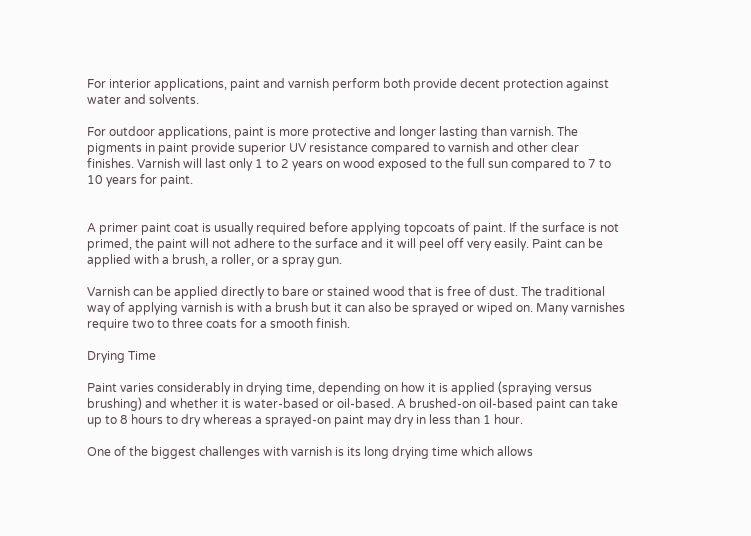For interior applications, paint and varnish perform both provide decent protection against water and solvents.

For outdoor applications, paint is more protective and longer lasting than varnish. The pigments in paint provide superior UV resistance compared to varnish and other clear finishes. Varnish will last only 1 to 2 years on wood exposed to the full sun compared to 7 to 10 years for paint.


A primer paint coat is usually required before applying topcoats of paint. If the surface is not primed, the paint will not adhere to the surface and it will peel off very easily. Paint can be applied with a brush, a roller, or a spray gun.

Varnish can be applied directly to bare or stained wood that is free of dust. The traditional way of applying varnish is with a brush but it can also be sprayed or wiped on. Many varnishes require two to three coats for a smooth finish.

Drying Time

Paint varies considerably in drying time, depending on how it is applied (spraying versus brushing) and whether it is water-based or oil-based. A brushed-on oil-based paint can take up to 8 hours to dry whereas a sprayed-on paint may dry in less than 1 hour.

One of the biggest challenges with varnish is its long drying time which allows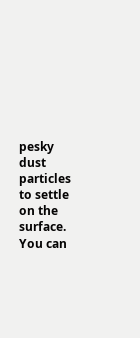pesky dust particles to settle on the surface. You can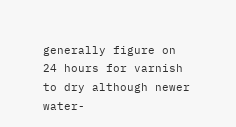generally figure on 24 hours for varnish to dry although newer water-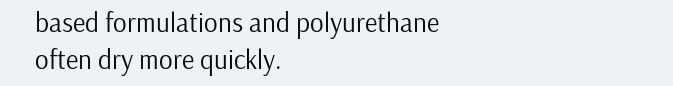based formulations and polyurethane often dry more quickly.